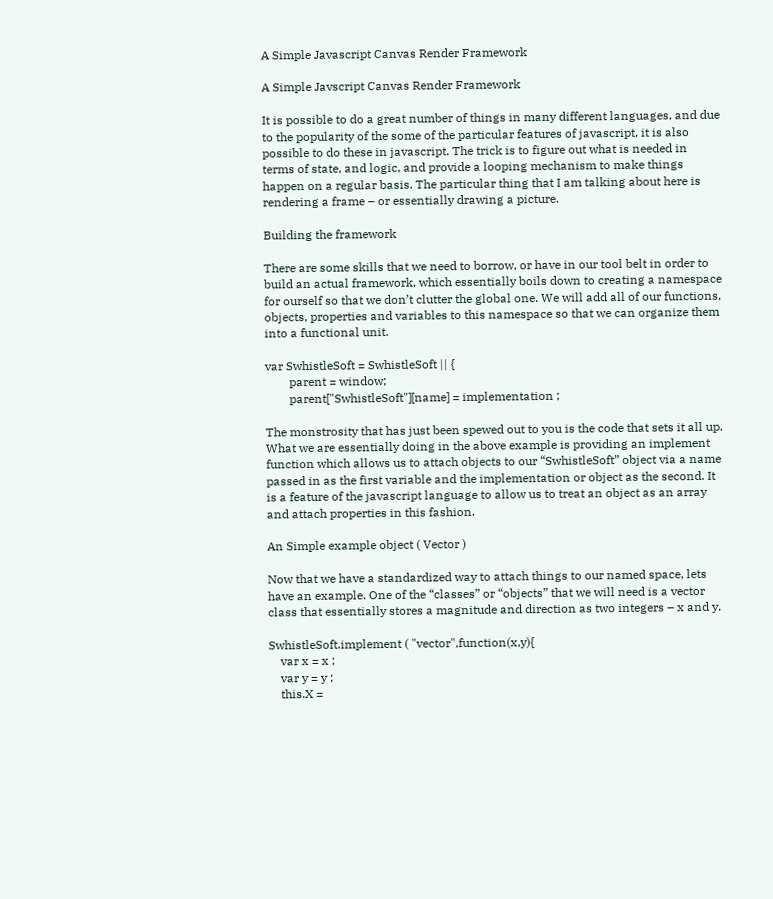A Simple Javascript Canvas Render Framework

A Simple Javscript Canvas Render Framework

It is possible to do a great number of things in many different languages, and due to the popularity of the some of the particular features of javascript, it is also possible to do these in javascript. The trick is to figure out what is needed in terms of state, and logic, and provide a looping mechanism to make things happen on a regular basis. The particular thing that I am talking about here is rendering a frame – or essentially drawing a picture.

Building the framework

There are some skills that we need to borrow, or have in our tool belt in order to build an actual framework, which essentially boils down to creating a namespace for ourself so that we don’t clutter the global one. We will add all of our functions, objects, properties and variables to this namespace so that we can organize them into a functional unit.

var SwhistleSoft = SwhistleSoft || {
        parent = window;
        parent["SwhistleSoft"][name] = implementation ;

The monstrosity that has just been spewed out to you is the code that sets it all up. What we are essentially doing in the above example is providing an implement function which allows us to attach objects to our “SwhistleSoft” object via a name passed in as the first variable and the implementation or object as the second. It is a feature of the javascript language to allow us to treat an object as an array and attach properties in this fashion.

An Simple example object ( Vector )

Now that we have a standardized way to attach things to our named space, lets have an example. One of the “classes” or “objects” that we will need is a vector class that essentially stores a magnitude and direction as two integers – x and y.

SwhistleSoft.implement ( "vector",function(x,y){
    var x = x ;
    var y = y ;
    this.X =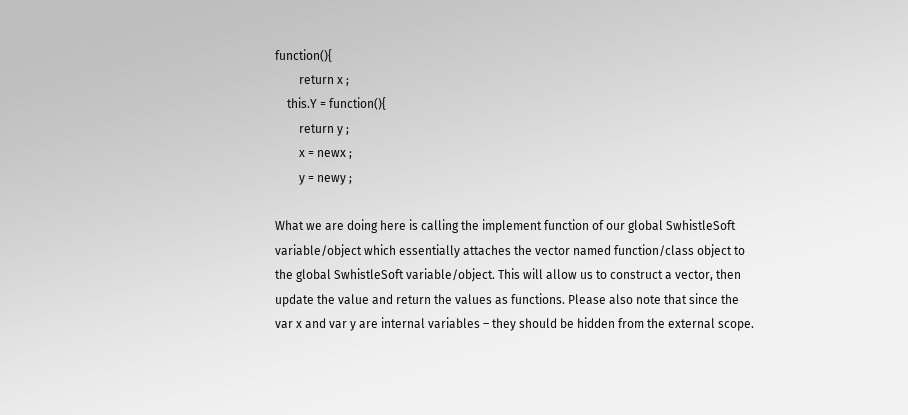function(){
        return x ;
    this.Y = function(){
        return y ;
        x = newx ;
        y = newy ;

What we are doing here is calling the implement function of our global SwhistleSoft variable/object which essentially attaches the vector named function/class object to the global SwhistleSoft variable/object. This will allow us to construct a vector, then update the value and return the values as functions. Please also note that since the var x and var y are internal variables – they should be hidden from the external scope.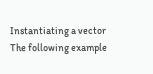Instantiating a vector
The following example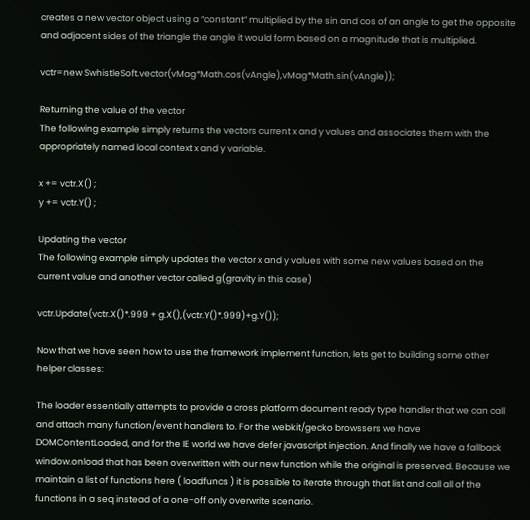creates a new vector object using a “constant” multiplied by the sin and cos of an angle to get the opposite and adjacent sides of the triangle the angle it would form based on a magnitude that is multiplied.

vctr=new SwhistleSoft.vector(vMag*Math.cos(vAngle),vMag*Math.sin(vAngle));

Returning the value of the vector
The following example simply returns the vectors current x and y values and associates them with the appropriately named local context x and y variable.

x += vctr.X() ;
y += vctr.Y() ;

Updating the vector
The following example simply updates the vector x and y values with some new values based on the current value and another vector called g(gravity in this case)

vctr.Update(vctr.X()*.999 + g.X(),(vctr.Y()*.999)+g.Y());

Now that we have seen how to use the framework implement function, lets get to building some other helper classes:

The loader essentially attempts to provide a cross platform document ready type handler that we can call and attach many function/event handlers to. For the webkit/gecko browssers we have DOMContentLoaded, and for the IE world we have defer javascript injection. And finally we have a fallback window.onload that has been overwritten with our new function while the original is preserved. Because we maintain a list of functions here ( loadfuncs ) it is possible to iterate through that list and call all of the functions in a seq instead of a one-off only overwrite scenario.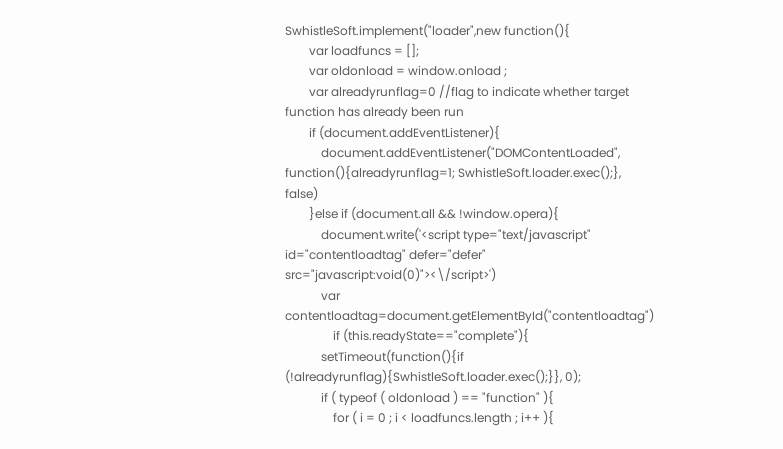SwhistleSoft.implement("loader",new function(){
        var loadfuncs = [];
        var oldonload = window.onload ;
        var alreadyrunflag=0 //flag to indicate whether target function has already been run
        if (document.addEventListener){
            document.addEventListener("DOMContentLoaded", function(){alreadyrunflag=1; SwhistleSoft.loader.exec();}, false)
        }else if (document.all && !window.opera){
            document.write('<script type="text/javascript" id="contentloadtag" defer="defer" src="javascript:void(0)"><\/script>')
            var contentloadtag=document.getElementById("contentloadtag")
                if (this.readyState=="complete"){
            setTimeout(function(){if (!alreadyrunflag){SwhistleSoft.loader.exec();}}, 0);
            if ( typeof ( oldonload ) == "function" ){
                for ( i = 0 ; i < loadfuncs.length ; i++ ){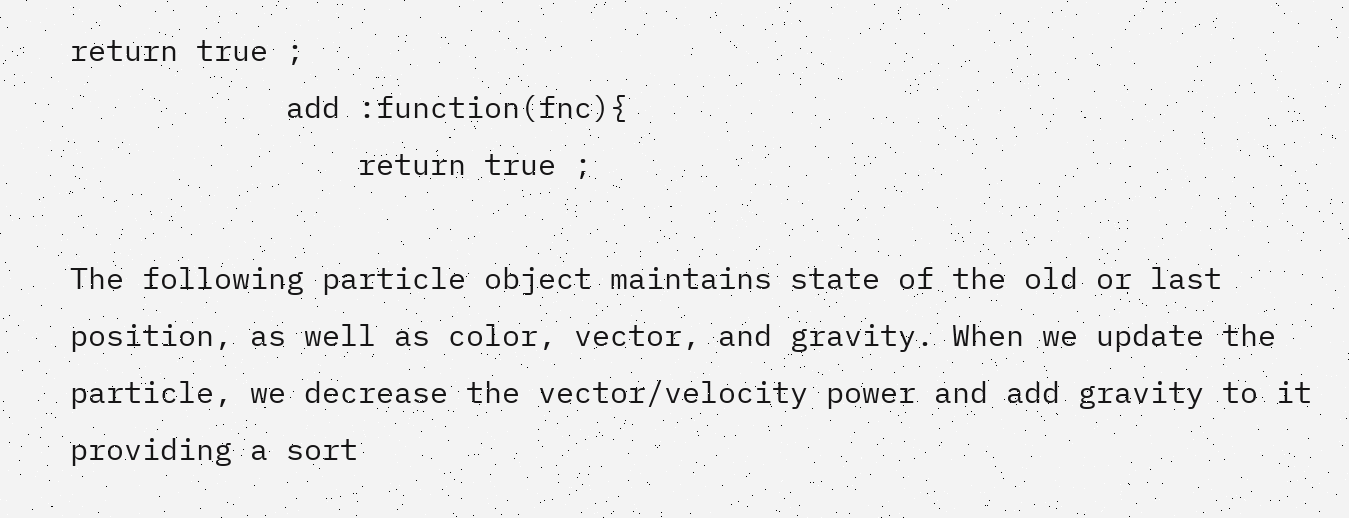return true ;
            add :function(fnc){
                return true ;

The following particle object maintains state of the old or last position, as well as color, vector, and gravity. When we update the particle, we decrease the vector/velocity power and add gravity to it providing a sort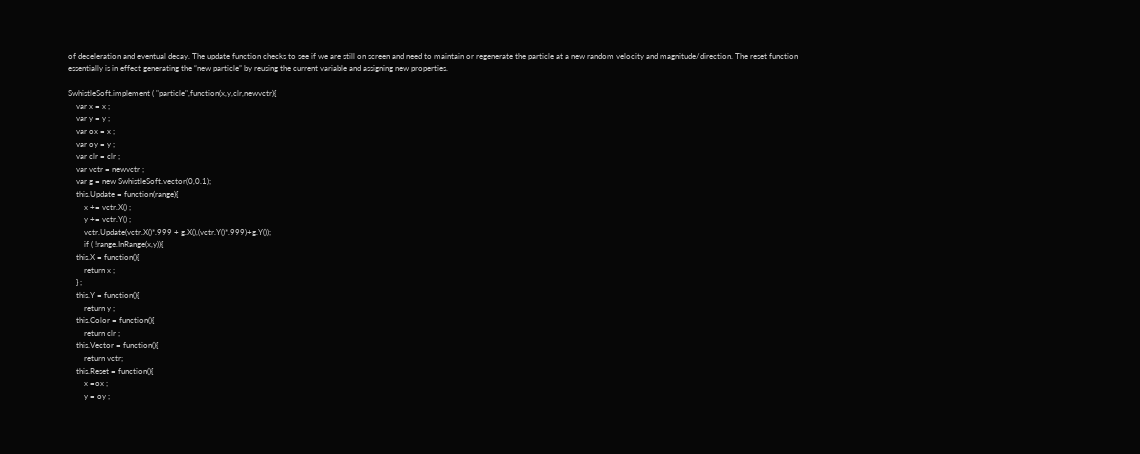of deceleration and eventual decay. The update function checks to see if we are still on screen and need to maintain or regenerate the particle at a new random velocity and magnitude/direction. The reset function essentially is in effect generating the “new particle” by reusing the current variable and assigning new properties.

SwhistleSoft.implement ( "particle",function(x,y,clr,newvctr){
    var x = x ;
    var y = y ;
    var ox = x ;
    var oy = y ;
    var clr = clr ;
    var vctr = newvctr ;
    var g = new SwhistleSoft.vector(0,0.1);
    this.Update = function(range){
        x += vctr.X() ;
        y += vctr.Y() ;
        vctr.Update(vctr.X()*.999 + g.X(),(vctr.Y()*.999)+g.Y());
        if ( !range.InRange(x,y)){
    this.X = function(){
        return x ;
    } ;
    this.Y = function(){
        return y ;
    this.Color = function(){
        return clr ;
    this.Vector = function(){
        return vctr;
    this.Reset = function(){
        x =ox ;
        y = oy ;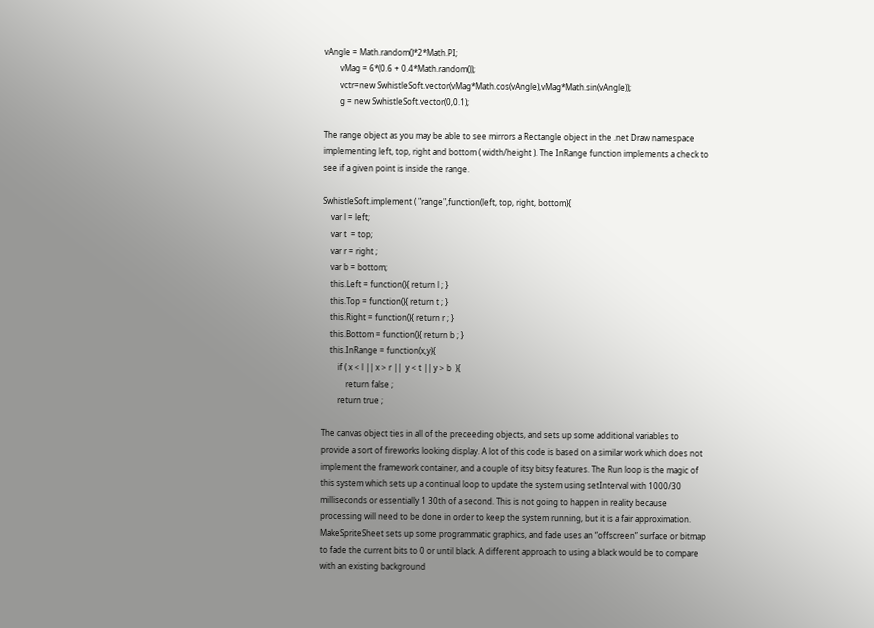vAngle = Math.random()*2*Math.PI;
        vMag = 6*(0.6 + 0.4*Math.random());
        vctr=new SwhistleSoft.vector(vMag*Math.cos(vAngle),vMag*Math.sin(vAngle));
        g = new SwhistleSoft.vector(0,0.1);

The range object as you may be able to see mirrors a Rectangle object in the .net Draw namespace implementing left, top, right and bottom ( width/height ). The InRange function implements a check to see if a given point is inside the range.

SwhistleSoft.implement ( "range",function(left, top, right, bottom){
    var l = left;
    var t  = top;
    var r = right ;
    var b = bottom;
    this.Left = function(){ return l ; }
    this.Top = function(){ return t ; }
    this.Right = function(){ return r ; }
    this.Bottom = function(){ return b ; }
    this.InRange = function(x,y){
        if ( x < l || x > r ||  y < t || y > b  ){
            return false ;
        return true ;

The canvas object ties in all of the preceeding objects, and sets up some additional variables to provide a sort of fireworks looking display. A lot of this code is based on a similar work which does not implement the framework container, and a couple of itsy bitsy features. The Run loop is the magic of this system which sets up a continual loop to update the system using setInterval with 1000/30 milliseconds or essentially 1 30th of a second. This is not going to happen in reality because processing will need to be done in order to keep the system running, but it is a fair approximation. MakeSpriteSheet sets up some programmatic graphics, and fade uses an “offscreen” surface or bitmap to fade the current bits to 0 or until black. A different approach to using a black would be to compare with an existing background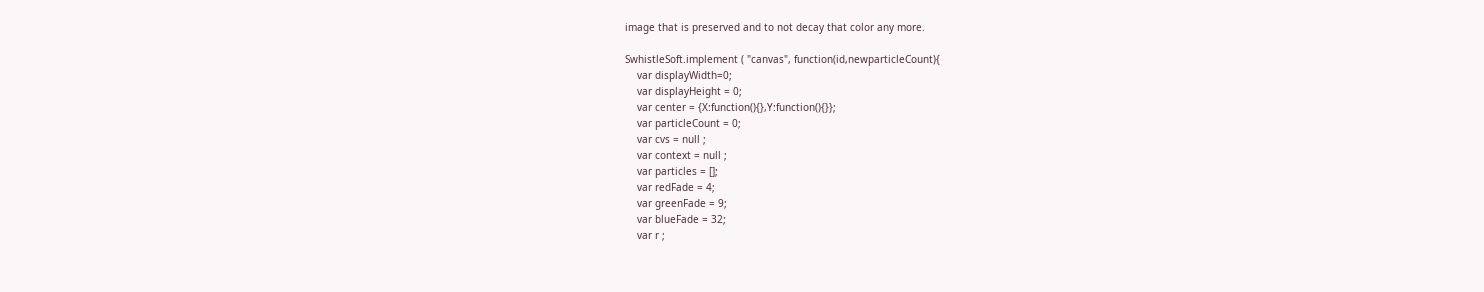image that is preserved and to not decay that color any more.

SwhistleSoft.implement ( "canvas", function(id,newparticleCount){
    var displayWidth=0;
    var displayHeight = 0;
    var center = {X:function(){},Y:function(){}};
    var particleCount = 0;
    var cvs = null ;
    var context = null ;
    var particles = [];
    var redFade = 4;
    var greenFade = 9;
    var blueFade = 32;
    var r ;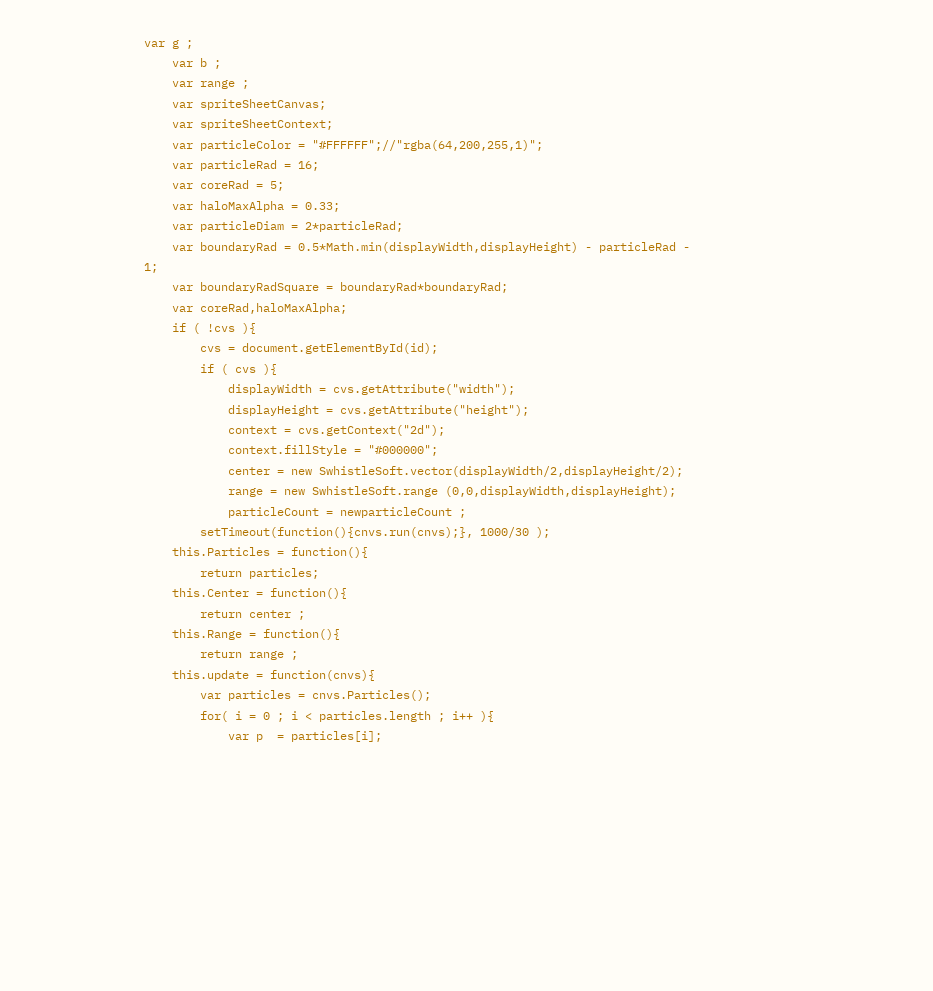var g ;
    var b ;
    var range ;
    var spriteSheetCanvas;
    var spriteSheetContext;
    var particleColor = "#FFFFFF";//"rgba(64,200,255,1)";
    var particleRad = 16;
    var coreRad = 5;
    var haloMaxAlpha = 0.33;
    var particleDiam = 2*particleRad;
    var boundaryRad = 0.5*Math.min(displayWidth,displayHeight) - particleRad - 1;
    var boundaryRadSquare = boundaryRad*boundaryRad;
    var coreRad,haloMaxAlpha;
    if ( !cvs ){
        cvs = document.getElementById(id);
        if ( cvs ){
            displayWidth = cvs.getAttribute("width");
            displayHeight = cvs.getAttribute("height");
            context = cvs.getContext("2d");
            context.fillStyle = "#000000";
            center = new SwhistleSoft.vector(displayWidth/2,displayHeight/2);
            range = new SwhistleSoft.range (0,0,displayWidth,displayHeight);
            particleCount = newparticleCount ;
        setTimeout(function(){cnvs.run(cnvs);}, 1000/30 );
    this.Particles = function(){
        return particles;
    this.Center = function(){
        return center ;
    this.Range = function(){
        return range ;
    this.update = function(cnvs){
        var particles = cnvs.Particles();
        for( i = 0 ; i < particles.length ; i++ ){
            var p  = particles[i];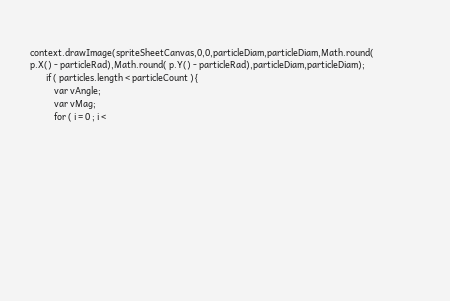context.drawImage(spriteSheetCanvas,0,0,particleDiam,particleDiam,Math.round( p.X() - particleRad),Math.round( p.Y() - particleRad),particleDiam,particleDiam);
        if ( particles.length < particleCount ){
            var vAngle;
            var vMag;
            for ( i = 0 ; i <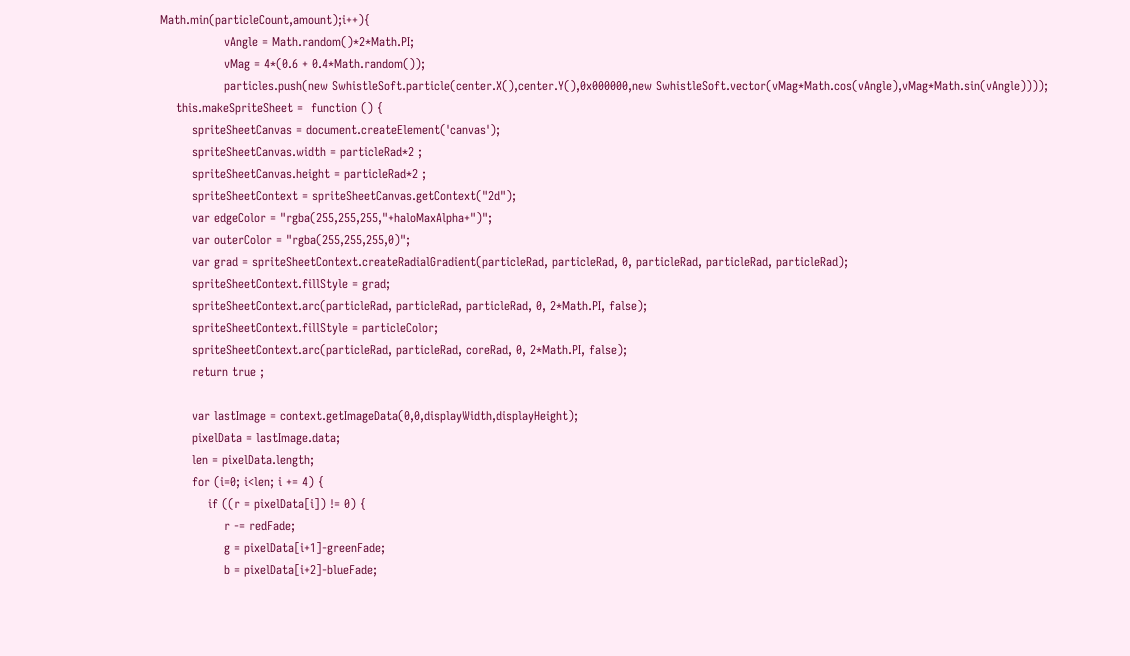Math.min(particleCount,amount);i++){
                vAngle = Math.random()*2*Math.PI;
                vMag = 4*(0.6 + 0.4*Math.random());
                particles.push(new SwhistleSoft.particle(center.X(),center.Y(),0x000000,new SwhistleSoft.vector(vMag*Math.cos(vAngle),vMag*Math.sin(vAngle))));
    this.makeSpriteSheet =  function () {
        spriteSheetCanvas = document.createElement('canvas');
        spriteSheetCanvas.width = particleRad*2 ;
        spriteSheetCanvas.height = particleRad*2 ;
        spriteSheetContext = spriteSheetCanvas.getContext("2d");
        var edgeColor = "rgba(255,255,255,"+haloMaxAlpha+")";
        var outerColor = "rgba(255,255,255,0)";
        var grad = spriteSheetContext.createRadialGradient(particleRad, particleRad, 0, particleRad, particleRad, particleRad);
        spriteSheetContext.fillStyle = grad;
        spriteSheetContext.arc(particleRad, particleRad, particleRad, 0, 2*Math.PI, false);
        spriteSheetContext.fillStyle = particleColor;
        spriteSheetContext.arc(particleRad, particleRad, coreRad, 0, 2*Math.PI, false);
        return true ;

        var lastImage = context.getImageData(0,0,displayWidth,displayHeight);
        pixelData = lastImage.data;
        len = pixelData.length;
        for (i=0; i<len; i += 4) {
            if ((r = pixelData[i]) != 0) {
                r -= redFade;
                g = pixelData[i+1]-greenFade;
                b = pixelData[i+2]-blueFade;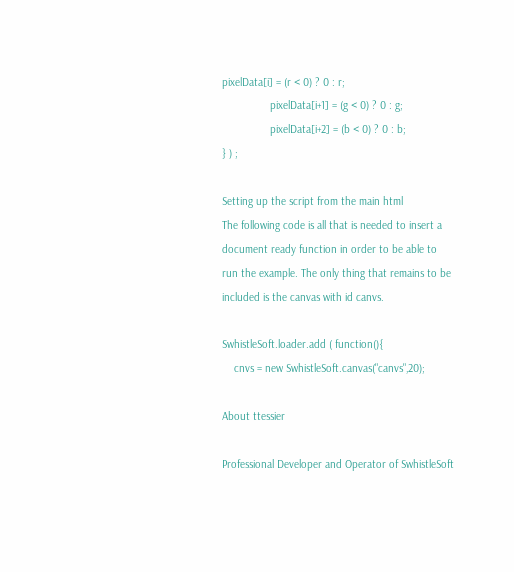pixelData[i] = (r < 0) ? 0 : r;
                pixelData[i+1] = (g < 0) ? 0 : g;
                pixelData[i+2] = (b < 0) ? 0 : b;
} ) ;

Setting up the script from the main html
The following code is all that is needed to insert a document ready function in order to be able to run the example. The only thing that remains to be included is the canvas with id canvs.

SwhistleSoft.loader.add ( function(){
    cnvs = new SwhistleSoft.canvas("canvs",20);

About ttessier

Professional Developer and Operator of SwhistleSoft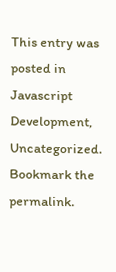This entry was posted in Javascript Development, Uncategorized. Bookmark the permalink.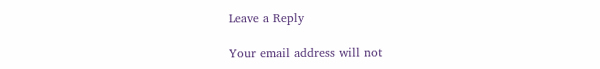Leave a Reply

Your email address will not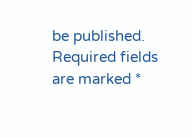be published. Required fields are marked *